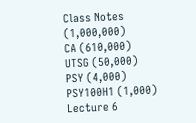Class Notes (1,000,000)
CA (610,000)
UTSG (50,000)
PSY (4,000)
PSY100H1 (1,000)
Lecture 6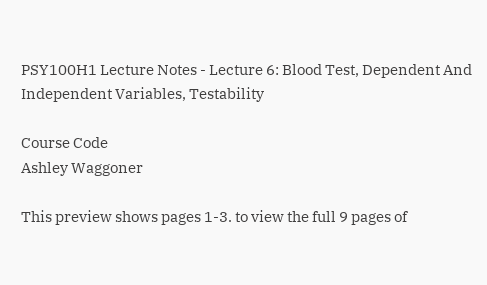PSY100H1 Lecture Notes - Lecture 6: Blood Test, Dependent And Independent Variables, Testability

Course Code
Ashley Waggoner

This preview shows pages 1-3. to view the full 9 pages of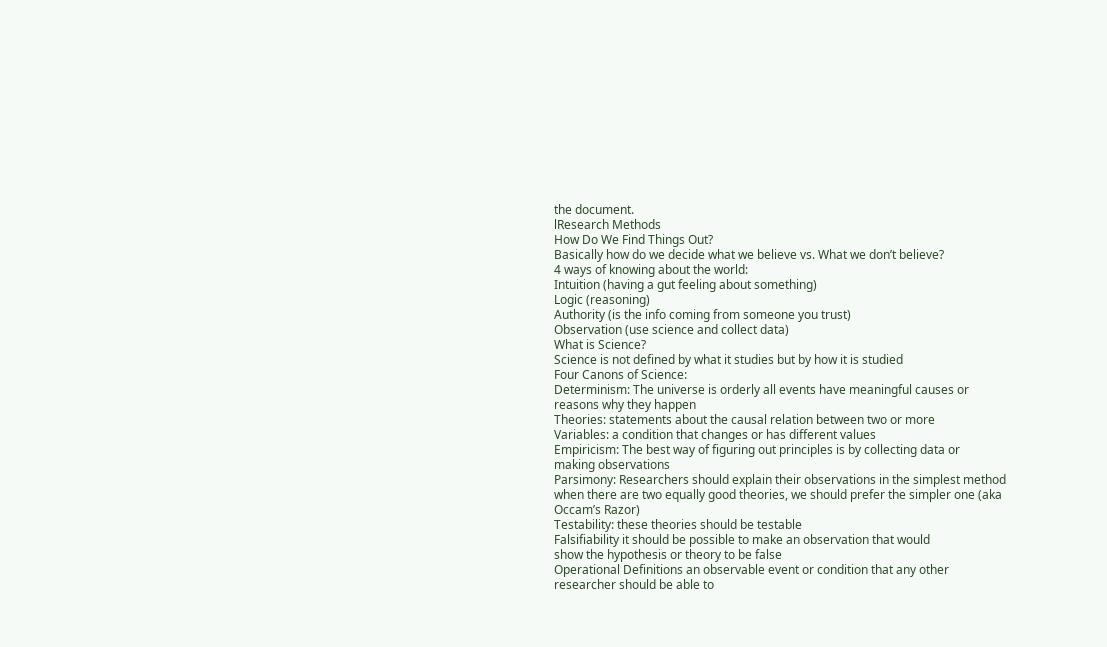the document.
lResearch Methods
How Do We Find Things Out?
Basically how do we decide what we believe vs. What we don’t believe?
4 ways of knowing about the world:
Intuition (having a gut feeling about something)
Logic (reasoning)
Authority (is the info coming from someone you trust)
Observation (use science and collect data)
What is Science?
Science is not defined by what it studies but by how it is studied
Four Canons of Science:
Determinism: The universe is orderly all events have meaningful causes or
reasons why they happen
Theories: statements about the causal relation between two or more
Variables: a condition that changes or has different values
Empiricism: The best way of figuring out principles is by collecting data or
making observations
Parsimony: Researchers should explain their observations in the simplest method
when there are two equally good theories, we should prefer the simpler one (aka
Occam’s Razor)
Testability: these theories should be testable
Falsifiability it should be possible to make an observation that would
show the hypothesis or theory to be false
Operational Definitions an observable event or condition that any other
researcher should be able to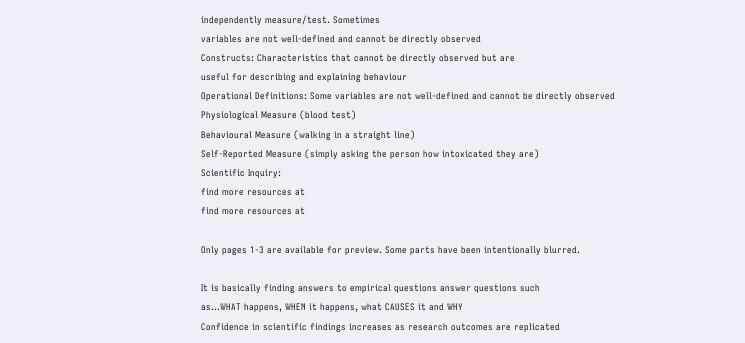independently measure/test. Sometimes
variables are not well-defined and cannot be directly observed
Constructs: Characteristics that cannot be directly observed but are
useful for describing and explaining behaviour
Operational Definitions: Some variables are not well-defined and cannot be directly observed
Physiological Measure (blood test)
Behavioural Measure (walking in a straight line)
Self-Reported Measure (simply asking the person how intoxicated they are)
Scientific Inquiry:
find more resources at
find more resources at

Only pages 1-3 are available for preview. Some parts have been intentionally blurred.

It is basically finding answers to empirical questions answer questions such
as…WHAT happens, WHEN it happens, what CAUSES it and WHY
Confidence in scientific findings increases as research outcomes are replicated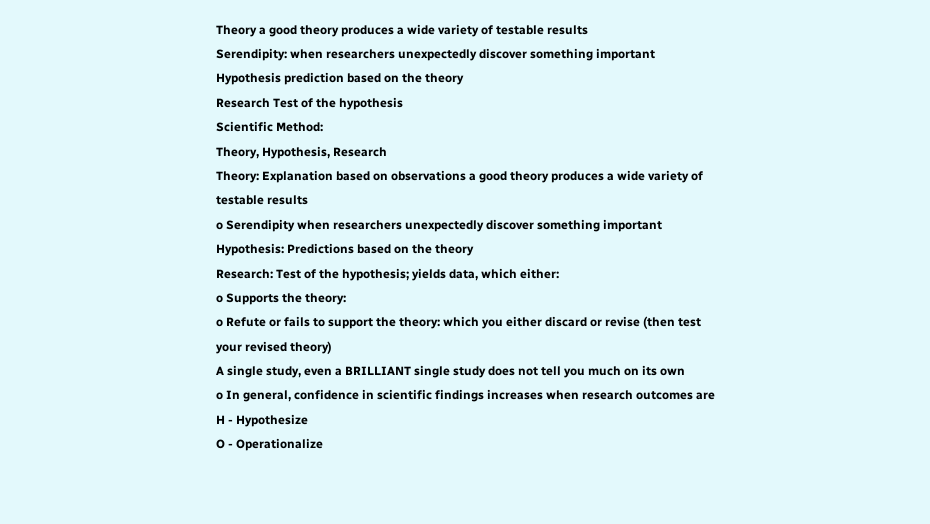Theory a good theory produces a wide variety of testable results
Serendipity: when researchers unexpectedly discover something important
Hypothesis prediction based on the theory
Research Test of the hypothesis
Scientific Method:
Theory, Hypothesis, Research
Theory: Explanation based on observations a good theory produces a wide variety of
testable results
o Serendipity when researchers unexpectedly discover something important
Hypothesis: Predictions based on the theory
Research: Test of the hypothesis; yields data, which either:
o Supports the theory:
o Refute or fails to support the theory: which you either discard or revise (then test
your revised theory)
A single study, even a BRILLIANT single study does not tell you much on its own
o In general, confidence in scientific findings increases when research outcomes are
H - Hypothesize
O - Operationalize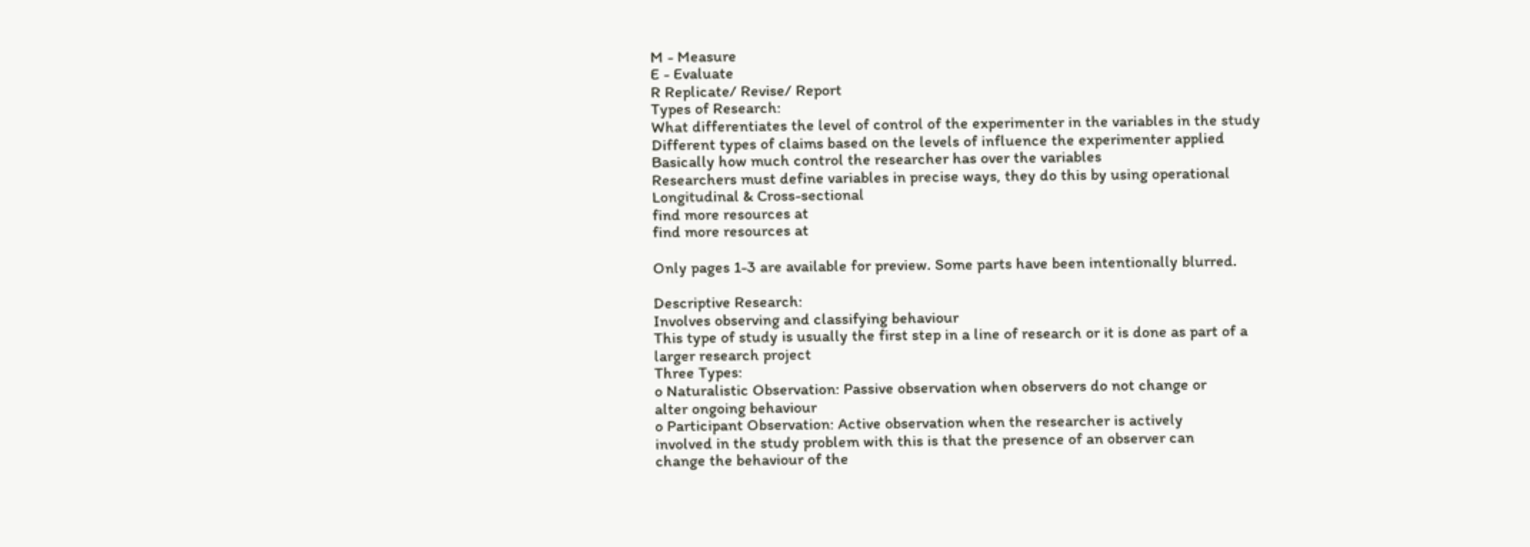M - Measure
E - Evaluate
R Replicate/ Revise/ Report
Types of Research:
What differentiates the level of control of the experimenter in the variables in the study
Different types of claims based on the levels of influence the experimenter applied
Basically how much control the researcher has over the variables
Researchers must define variables in precise ways, they do this by using operational
Longitudinal & Cross-sectional
find more resources at
find more resources at

Only pages 1-3 are available for preview. Some parts have been intentionally blurred.

Descriptive Research:
Involves observing and classifying behaviour
This type of study is usually the first step in a line of research or it is done as part of a
larger research project
Three Types:
o Naturalistic Observation: Passive observation when observers do not change or
alter ongoing behaviour
o Participant Observation: Active observation when the researcher is actively
involved in the study problem with this is that the presence of an observer can
change the behaviour of the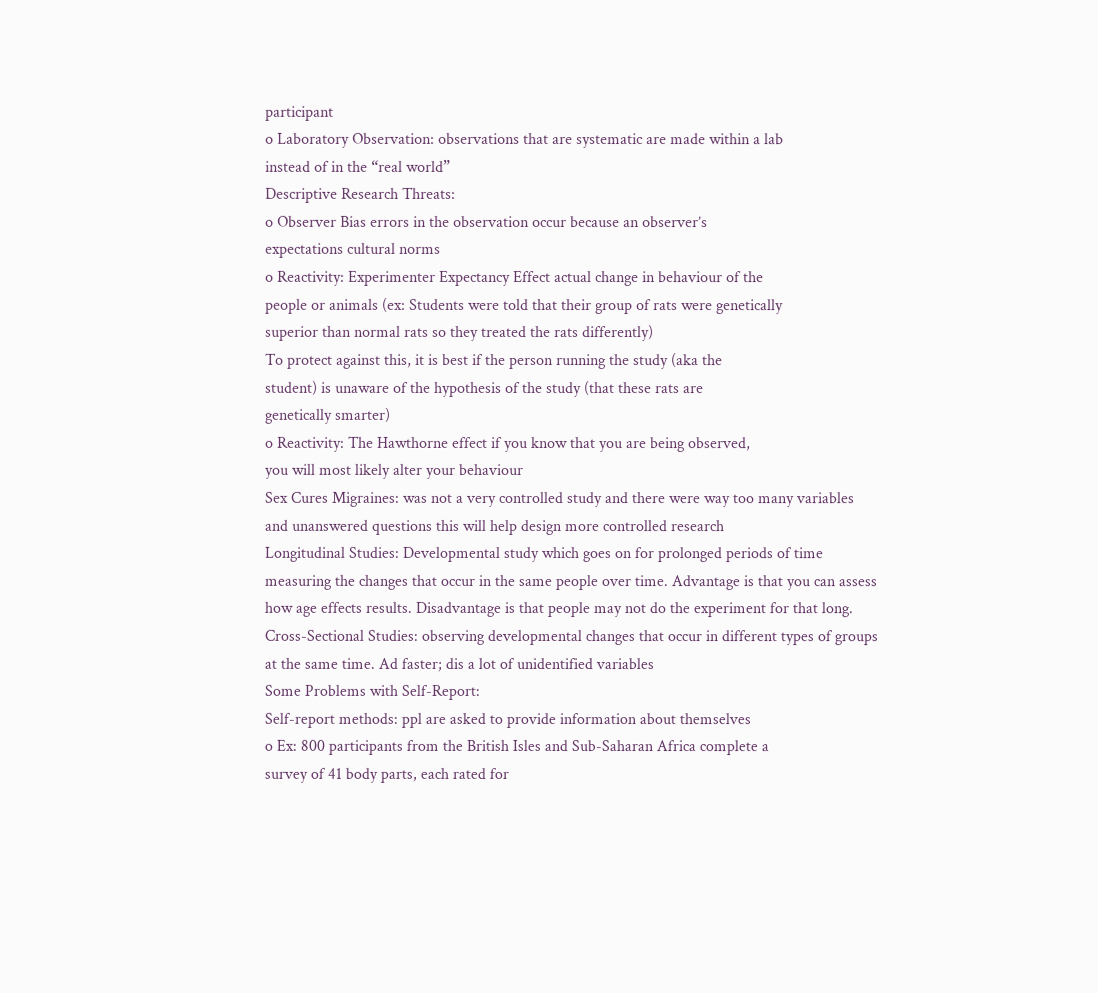participant
o Laboratory Observation: observations that are systematic are made within a lab
instead of in the “real world”
Descriptive Research Threats:
o Observer Bias errors in the observation occur because an observer’s
expectations cultural norms
o Reactivity: Experimenter Expectancy Effect actual change in behaviour of the
people or animals (ex: Students were told that their group of rats were genetically
superior than normal rats so they treated the rats differently)
To protect against this, it is best if the person running the study (aka the
student) is unaware of the hypothesis of the study (that these rats are
genetically smarter)
o Reactivity: The Hawthorne effect if you know that you are being observed,
you will most likely alter your behaviour
Sex Cures Migraines: was not a very controlled study and there were way too many variables
and unanswered questions this will help design more controlled research
Longitudinal Studies: Developmental study which goes on for prolonged periods of time
measuring the changes that occur in the same people over time. Advantage is that you can assess
how age effects results. Disadvantage is that people may not do the experiment for that long.
Cross-Sectional Studies: observing developmental changes that occur in different types of groups
at the same time. Ad faster; dis a lot of unidentified variables
Some Problems with Self-Report:
Self-report methods: ppl are asked to provide information about themselves
o Ex: 800 participants from the British Isles and Sub-Saharan Africa complete a
survey of 41 body parts, each rated for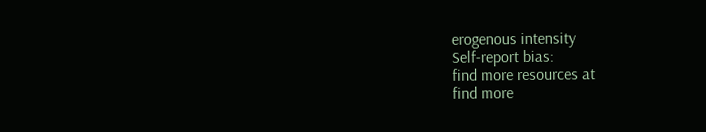erogenous intensity
Self-report bias:
find more resources at
find more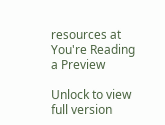resources at
You're Reading a Preview

Unlock to view full version